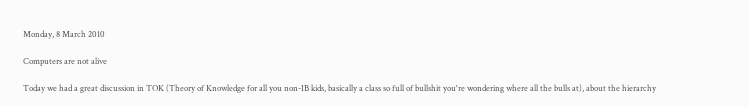Monday, 8 March 2010

Computers are not alive

Today we had a great discussion in TOK (Theory of Knowledge for all you non-IB kids, basically a class so full of bullshit you're wondering where all the bulls at), about the hierarchy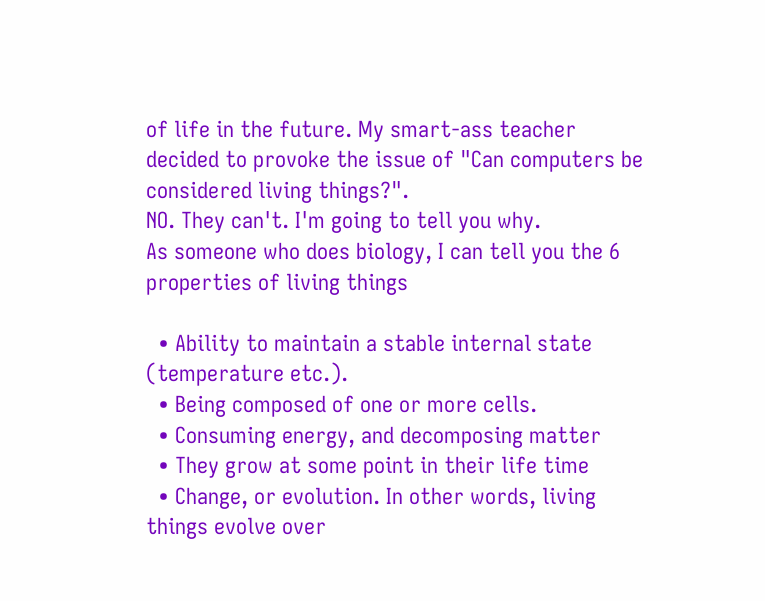of life in the future. My smart-ass teacher decided to provoke the issue of "Can computers be considered living things?".
NO. They can't. I'm going to tell you why.
As someone who does biology, I can tell you the 6 properties of living things

  • Ability to maintain a stable internal state (temperature etc.).
  • Being composed of one or more cells.
  • Consuming energy, and decomposing matter
  • They grow at some point in their life time
  • Change, or evolution. In other words, living things evolve over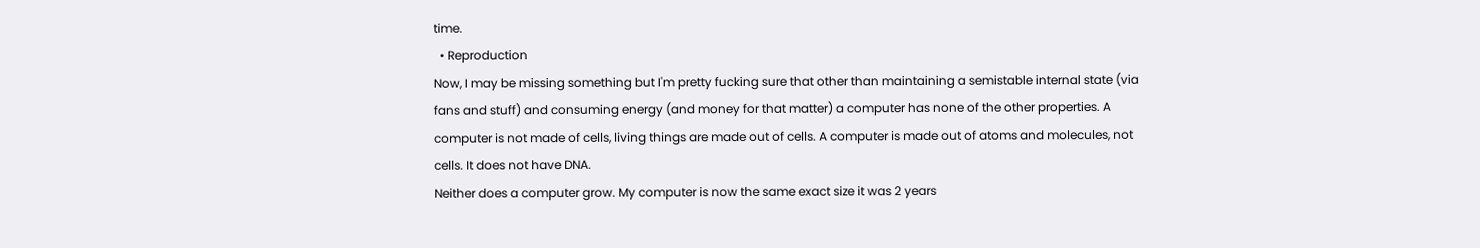time.
  • Reproduction
Now, I may be missing something but I'm pretty fucking sure that other than maintaining a semistable internal state (via fans and stuff) and consuming energy (and money for that matter) a computer has none of the other properties. A computer is not made of cells, living things are made out of cells. A computer is made out of atoms and molecules, not cells. It does not have DNA.
Neither does a computer grow. My computer is now the same exact size it was 2 years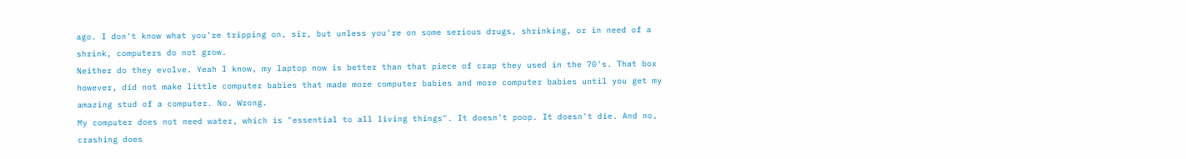ago. I don't know what you're tripping on, sir, but unless you're on some serious drugs, shrinking, or in need of a shrink, computers do not grow.
Neither do they evolve. Yeah I know, my laptop now is better than that piece of crap they used in the 70's. That box however, did not make little computer babies that made more computer babies and more computer babies until you get my amazing stud of a computer. No. Wrong.
My computer does not need water, which is "essential to all living things". It doesn't poop. It doesn't die. And no, crashing does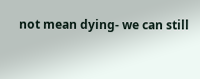not mean dying- we can still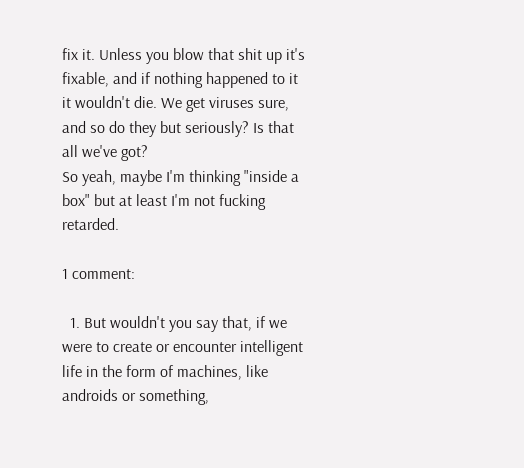fix it. Unless you blow that shit up it's fixable, and if nothing happened to it it wouldn't die. We get viruses sure, and so do they but seriously? Is that all we've got?
So yeah, maybe I'm thinking "inside a box" but at least I'm not fucking retarded.

1 comment:

  1. But wouldn't you say that, if we were to create or encounter intelligent life in the form of machines, like androids or something,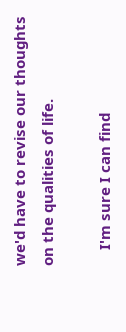we'd have to revise our thoughts on the qualities of life.

    I'm sure I can find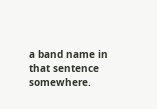a band name in that sentence somewhere.